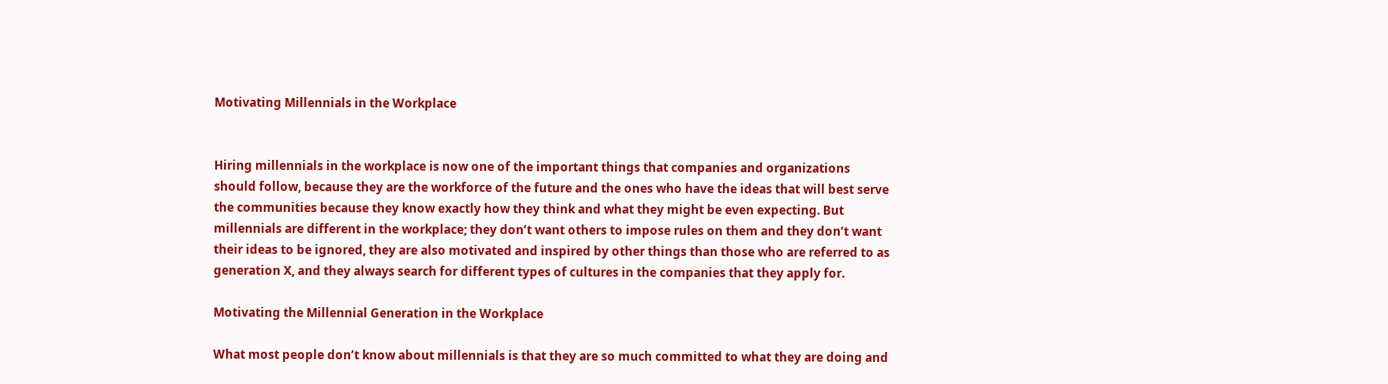Motivating Millennials in the Workplace


Hiring millennials in the workplace is now one of the important things that companies and organizations should follow, because they are the workforce of the future and the ones who have the ideas that will best serve the communities because they know exactly how they think and what they might be even expecting. But millennials are different in the workplace; they don’t want others to impose rules on them and they don’t want their ideas to be ignored, they are also motivated and inspired by other things than those who are referred to as generation X, and they always search for different types of cultures in the companies that they apply for.

Motivating the Millennial Generation in the Workplace

What most people don’t know about millennials is that they are so much committed to what they are doing and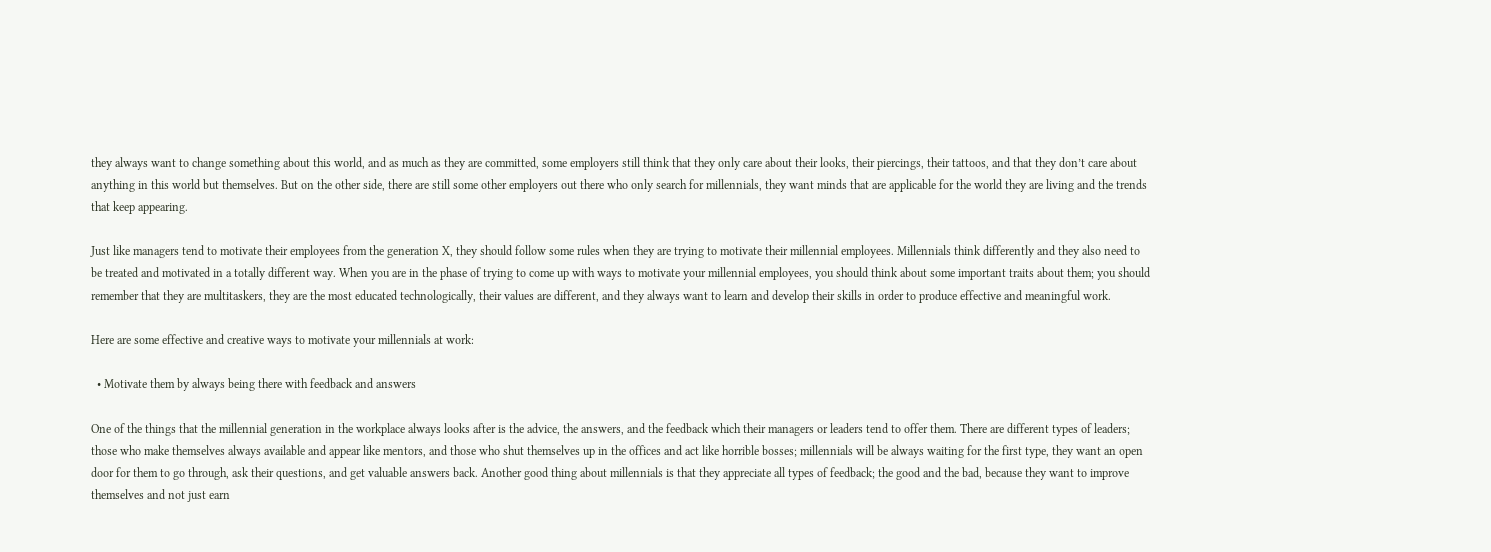they always want to change something about this world, and as much as they are committed, some employers still think that they only care about their looks, their piercings, their tattoos, and that they don’t care about anything in this world but themselves. But on the other side, there are still some other employers out there who only search for millennials, they want minds that are applicable for the world they are living and the trends that keep appearing.

Just like managers tend to motivate their employees from the generation X, they should follow some rules when they are trying to motivate their millennial employees. Millennials think differently and they also need to be treated and motivated in a totally different way. When you are in the phase of trying to come up with ways to motivate your millennial employees, you should think about some important traits about them; you should remember that they are multitaskers, they are the most educated technologically, their values are different, and they always want to learn and develop their skills in order to produce effective and meaningful work.

Here are some effective and creative ways to motivate your millennials at work:

  • Motivate them by always being there with feedback and answers

One of the things that the millennial generation in the workplace always looks after is the advice, the answers, and the feedback which their managers or leaders tend to offer them. There are different types of leaders; those who make themselves always available and appear like mentors, and those who shut themselves up in the offices and act like horrible bosses; millennials will be always waiting for the first type, they want an open door for them to go through, ask their questions, and get valuable answers back. Another good thing about millennials is that they appreciate all types of feedback; the good and the bad, because they want to improve themselves and not just earn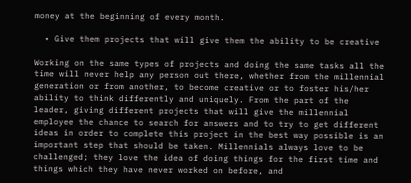money at the beginning of every month.

  • Give them projects that will give them the ability to be creative

Working on the same types of projects and doing the same tasks all the time will never help any person out there, whether from the millennial generation or from another, to become creative or to foster his/her ability to think differently and uniquely. From the part of the leader, giving different projects that will give the millennial employee the chance to search for answers and to try to get different ideas in order to complete this project in the best way possible is an important step that should be taken. Millennials always love to be challenged; they love the idea of doing things for the first time and things which they have never worked on before, and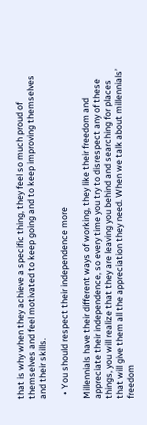that is why when they achieve a specific thing, they feel so much proud of themselves and feel motivated to keep going and to keep improving themselves and their skills.

  • You should respect their independence more

Millennials have their different ways of working, they like their freedom and appreciate their independence, so every time you try to disrespect any of these things, you will realize that they are leaving you behind and searching for places that will give them all the appreciation they need. When we talk about millennials’ freedom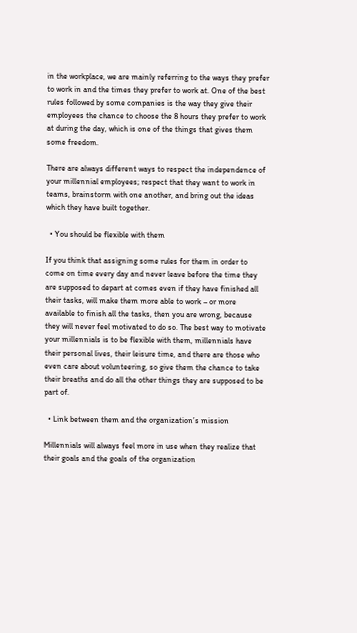in the workplace, we are mainly referring to the ways they prefer to work in and the times they prefer to work at. One of the best rules followed by some companies is the way they give their employees the chance to choose the 8 hours they prefer to work at during the day, which is one of the things that gives them some freedom.

There are always different ways to respect the independence of your millennial employees; respect that they want to work in teams, brainstorm with one another, and bring out the ideas which they have built together.

  • You should be flexible with them

If you think that assigning some rules for them in order to come on time every day and never leave before the time they are supposed to depart at comes even if they have finished all their tasks, will make them more able to work – or more available to finish all the tasks, then you are wrong, because they will never feel motivated to do so. The best way to motivate your millennials is to be flexible with them, millennials have their personal lives, their leisure time, and there are those who even care about volunteering, so give them the chance to take their breaths and do all the other things they are supposed to be part of.

  • Link between them and the organization’s mission

Millennials will always feel more in use when they realize that their goals and the goals of the organization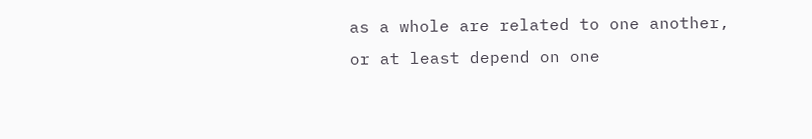as a whole are related to one another, or at least depend on one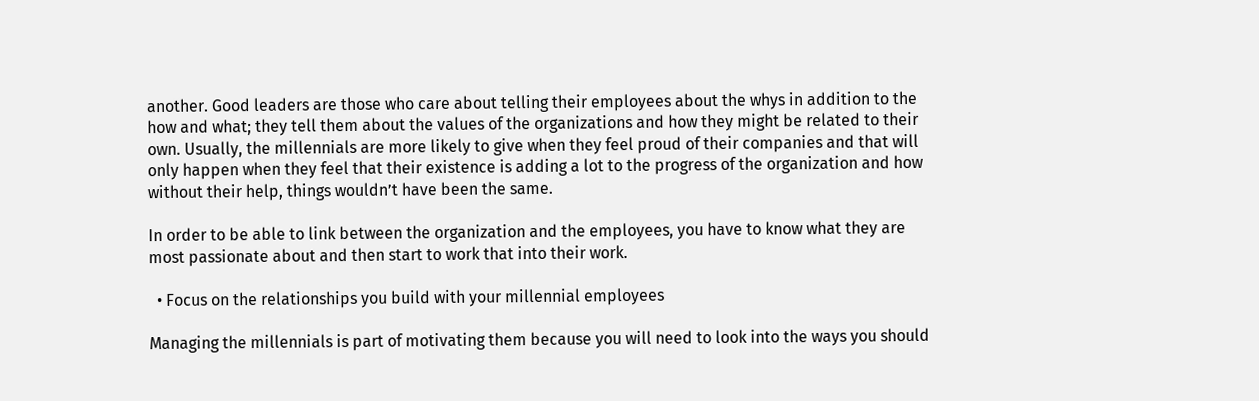another. Good leaders are those who care about telling their employees about the whys in addition to the how and what; they tell them about the values of the organizations and how they might be related to their own. Usually, the millennials are more likely to give when they feel proud of their companies and that will only happen when they feel that their existence is adding a lot to the progress of the organization and how without their help, things wouldn’t have been the same.

In order to be able to link between the organization and the employees, you have to know what they are most passionate about and then start to work that into their work.

  • Focus on the relationships you build with your millennial employees

Managing the millennials is part of motivating them because you will need to look into the ways you should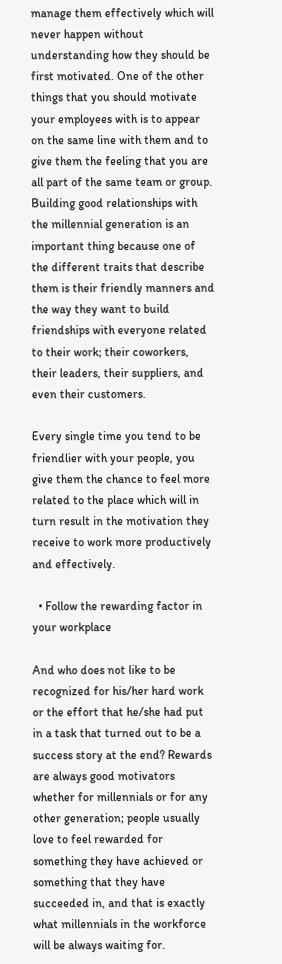manage them effectively which will never happen without understanding how they should be first motivated. One of the other things that you should motivate your employees with is to appear on the same line with them and to give them the feeling that you are all part of the same team or group. Building good relationships with the millennial generation is an important thing because one of the different traits that describe them is their friendly manners and the way they want to build friendships with everyone related to their work; their coworkers, their leaders, their suppliers, and even their customers.

Every single time you tend to be friendlier with your people, you give them the chance to feel more related to the place which will in turn result in the motivation they receive to work more productively and effectively.

  • Follow the rewarding factor in your workplace

And who does not like to be recognized for his/her hard work or the effort that he/she had put in a task that turned out to be a success story at the end? Rewards are always good motivators whether for millennials or for any other generation; people usually love to feel rewarded for something they have achieved or something that they have succeeded in, and that is exactly what millennials in the workforce will be always waiting for.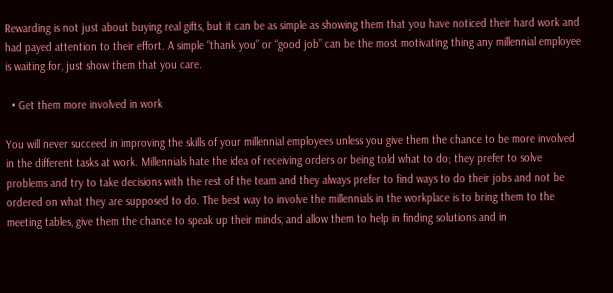Rewarding is not just about buying real gifts, but it can be as simple as showing them that you have noticed their hard work and had payed attention to their effort. A simple “thank you” or “good job” can be the most motivating thing any millennial employee is waiting for, just show them that you care.

  • Get them more involved in work

You will never succeed in improving the skills of your millennial employees unless you give them the chance to be more involved in the different tasks at work. Millennials hate the idea of receiving orders or being told what to do; they prefer to solve problems and try to take decisions with the rest of the team and they always prefer to find ways to do their jobs and not be ordered on what they are supposed to do. The best way to involve the millennials in the workplace is to bring them to the meeting tables, give them the chance to speak up their minds, and allow them to help in finding solutions and in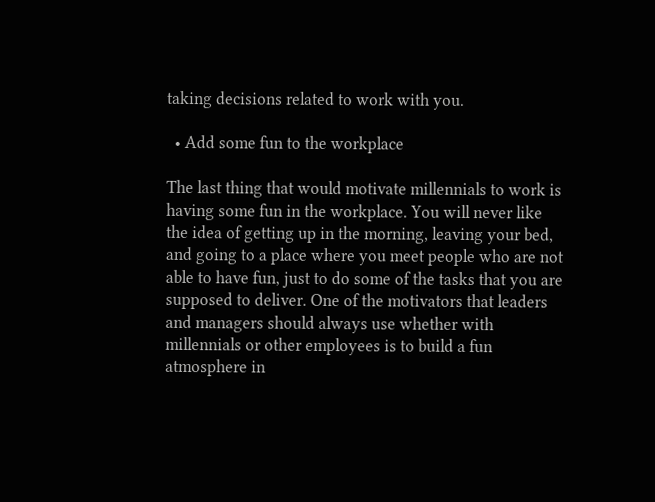taking decisions related to work with you.

  • Add some fun to the workplace

The last thing that would motivate millennials to work is having some fun in the workplace. You will never like the idea of getting up in the morning, leaving your bed, and going to a place where you meet people who are not able to have fun, just to do some of the tasks that you are supposed to deliver. One of the motivators that leaders and managers should always use whether with millennials or other employees is to build a fun atmosphere in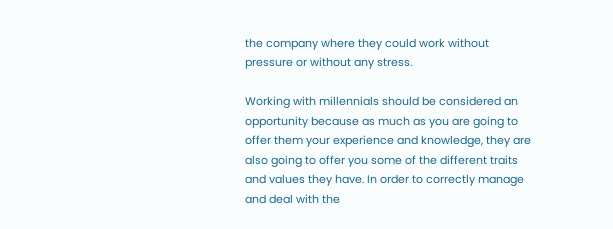the company where they could work without pressure or without any stress.

Working with millennials should be considered an opportunity because as much as you are going to offer them your experience and knowledge, they are also going to offer you some of the different traits and values they have. In order to correctly manage and deal with the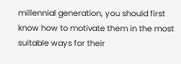millennial generation, you should first know how to motivate them in the most suitable ways for their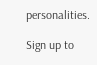personalities.

Sign up to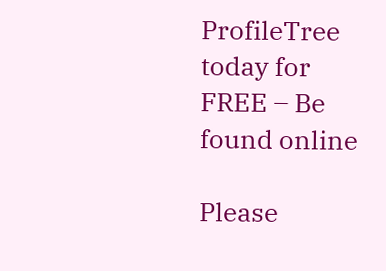ProfileTree today for FREE – Be found online

Please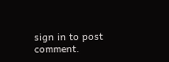sign in to post comment.